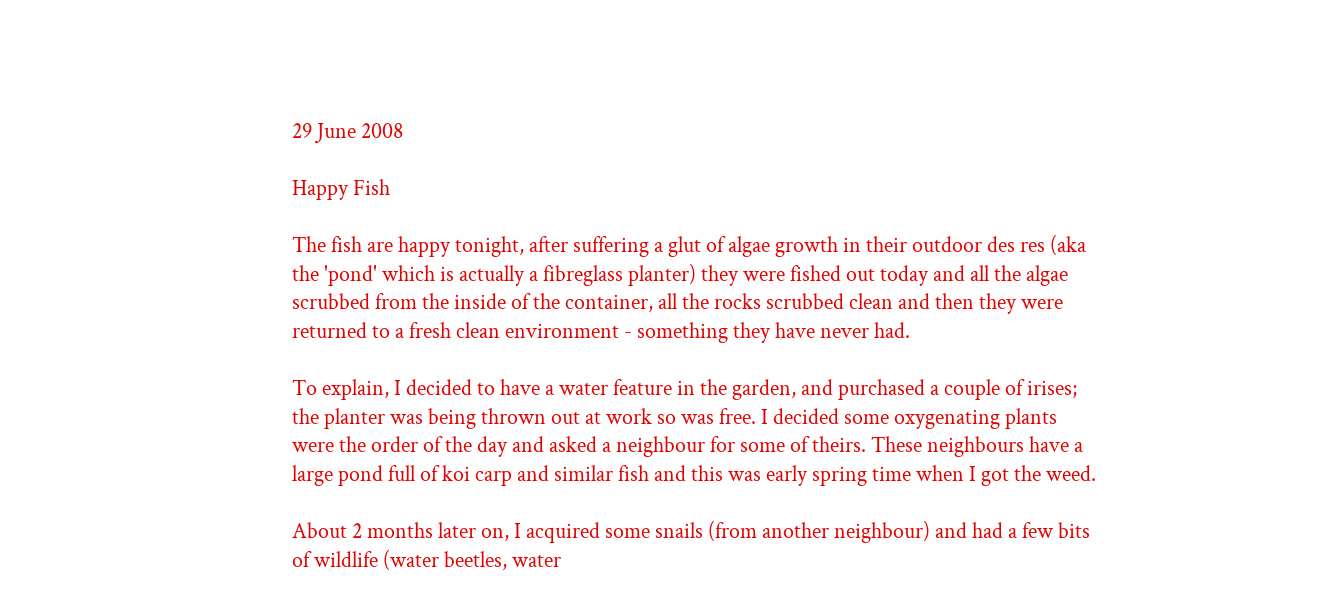29 June 2008

Happy Fish

The fish are happy tonight, after suffering a glut of algae growth in their outdoor des res (aka the 'pond' which is actually a fibreglass planter) they were fished out today and all the algae scrubbed from the inside of the container, all the rocks scrubbed clean and then they were returned to a fresh clean environment - something they have never had.

To explain, I decided to have a water feature in the garden, and purchased a couple of irises; the planter was being thrown out at work so was free. I decided some oxygenating plants were the order of the day and asked a neighbour for some of theirs. These neighbours have a large pond full of koi carp and similar fish and this was early spring time when I got the weed.

About 2 months later on, I acquired some snails (from another neighbour) and had a few bits of wildlife (water beetles, water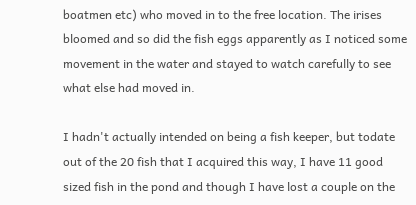boatmen etc) who moved in to the free location. The irises bloomed and so did the fish eggs apparently as I noticed some movement in the water and stayed to watch carefully to see what else had moved in.

I hadn't actually intended on being a fish keeper, but todate out of the 20 fish that I acquired this way, I have 11 good sized fish in the pond and though I have lost a couple on the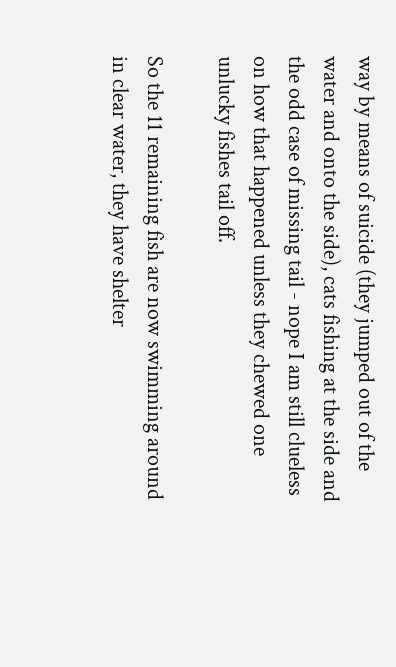way by means of suicide (they jumped out of the water and onto the side), cats fishing at the side and the odd case of missing tail - nope I am still clueless on how that happened unless they chewed one unlucky fishes tail off.

So the 11 remaining fish are now swimming around in clear water, they have shelter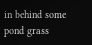in behind some pond grass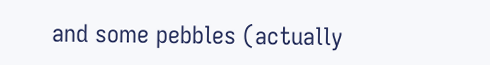and some pebbles (actually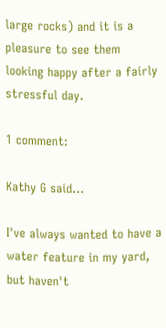large rocks) and it is a pleasure to see them looking happy after a fairly stressful day.

1 comment:

Kathy G said...

I've always wanted to have a water feature in my yard, but haven't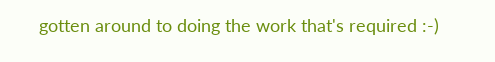gotten around to doing the work that's required :-)